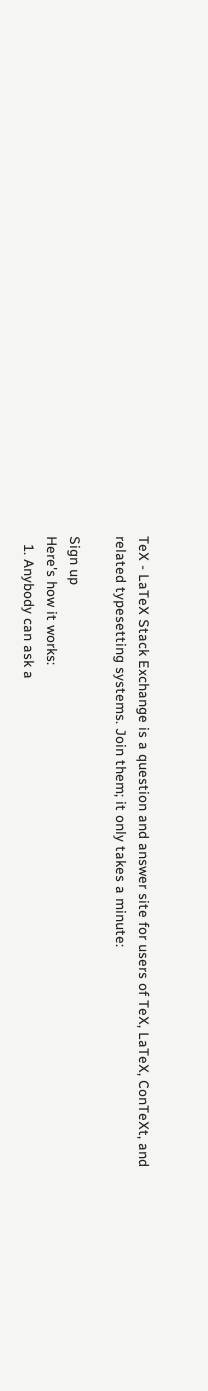TeX - LaTeX Stack Exchange is a question and answer site for users of TeX, LaTeX, ConTeXt, and related typesetting systems. Join them; it only takes a minute:

Sign up
Here's how it works:
  1. Anybody can ask a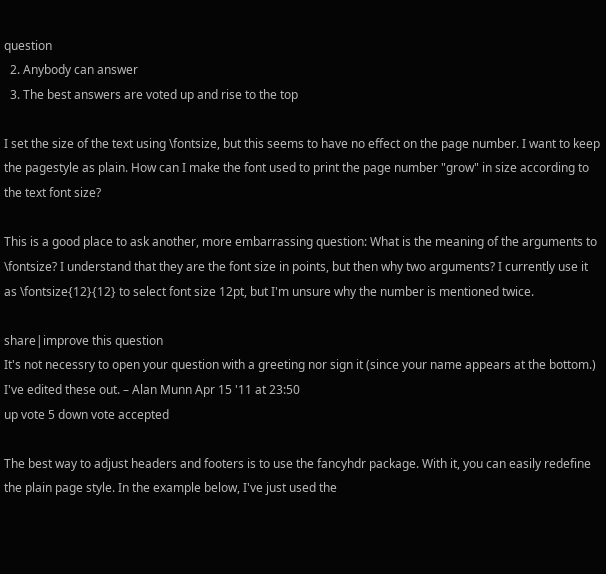question
  2. Anybody can answer
  3. The best answers are voted up and rise to the top

I set the size of the text using \fontsize, but this seems to have no effect on the page number. I want to keep the pagestyle as plain. How can I make the font used to print the page number "grow" in size according to the text font size?

This is a good place to ask another, more embarrassing question: What is the meaning of the arguments to \fontsize? I understand that they are the font size in points, but then why two arguments? I currently use it as \fontsize{12}{12} to select font size 12pt, but I'm unsure why the number is mentioned twice.

share|improve this question
It's not necessry to open your question with a greeting nor sign it (since your name appears at the bottom.) I've edited these out. – Alan Munn Apr 15 '11 at 23:50
up vote 5 down vote accepted

The best way to adjust headers and footers is to use the fancyhdr package. With it, you can easily redefine the plain page style. In the example below, I've just used the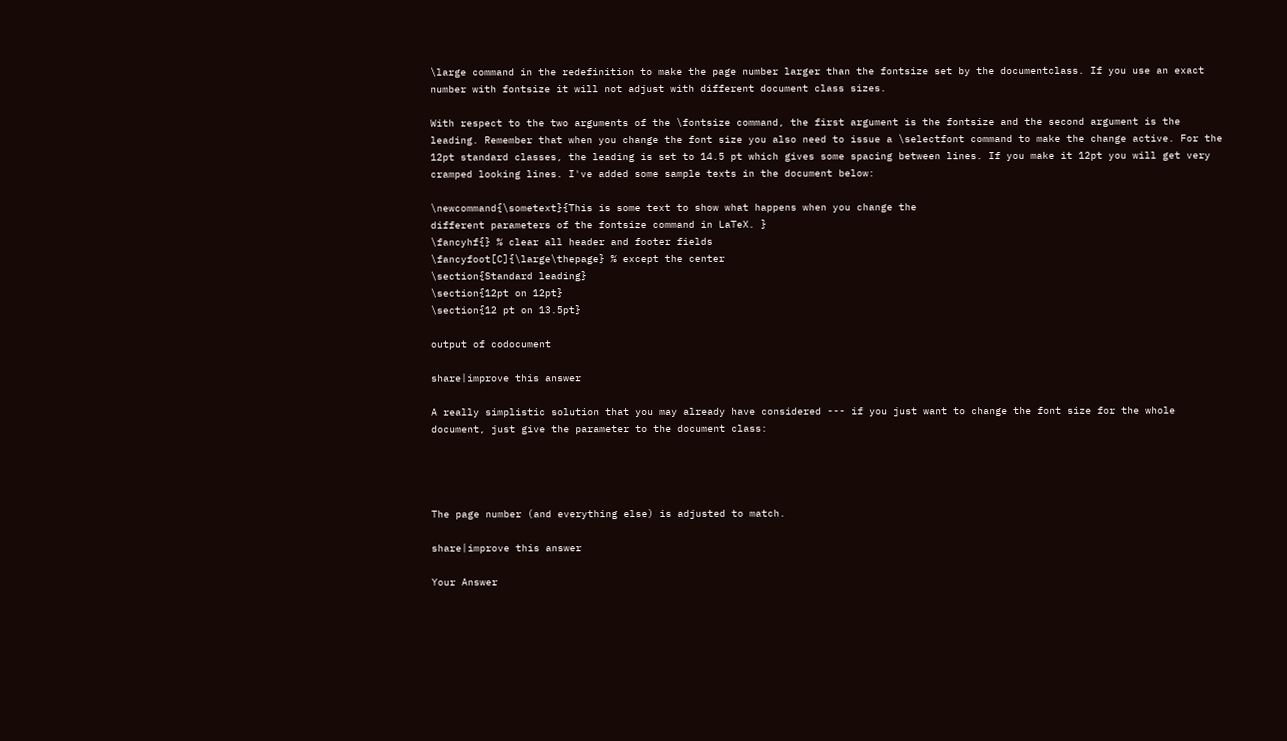\large command in the redefinition to make the page number larger than the fontsize set by the documentclass. If you use an exact number with fontsize it will not adjust with different document class sizes.

With respect to the two arguments of the \fontsize command, the first argument is the fontsize and the second argument is the leading. Remember that when you change the font size you also need to issue a \selectfont command to make the change active. For the 12pt standard classes, the leading is set to 14.5 pt which gives some spacing between lines. If you make it 12pt you will get very cramped looking lines. I've added some sample texts in the document below:

\newcommand{\sometext}{This is some text to show what happens when you change the
different parameters of the fontsize command in LaTeX. }
\fancyhf{} % clear all header and footer fields
\fancyfoot[C]{\large\thepage} % except the center
\section{Standard leading}
\section{12pt on 12pt}
\section{12 pt on 13.5pt}

output of codocument

share|improve this answer

A really simplistic solution that you may already have considered --- if you just want to change the font size for the whole document, just give the parameter to the document class:




The page number (and everything else) is adjusted to match.

share|improve this answer

Your Answer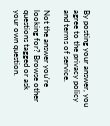By posting your answer, you agree to the privacy policy and terms of service.

Not the answer you're looking for? Browse other questions tagged or ask your own question.